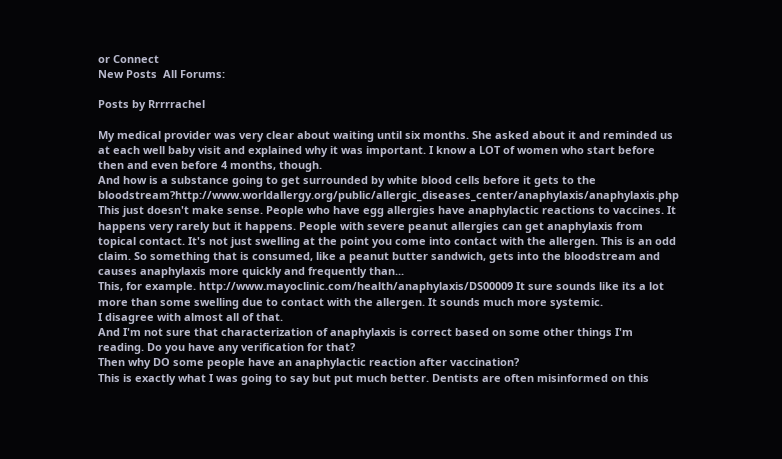or Connect
New Posts  All Forums:

Posts by Rrrrrachel

My medical provider was very clear about waiting until six months. She asked about it and reminded us at each well baby visit and explained why it was important. I know a LOT of women who start before then and even before 4 months, though.
And how is a substance going to get surrounded by white blood cells before it gets to the bloodstream?http://www.worldallergy.org/public/allergic_diseases_center/anaphylaxis/anaphylaxis.php
This just doesn't make sense. People who have egg allergies have anaphylactic reactions to vaccines. It happens very rarely but it happens. People with severe peanut allergies can get anaphylaxis from topical contact. It's not just swelling at the point you come into contact with the allergen. This is an odd claim. So something that is consumed, like a peanut butter sandwich, gets into the bloodstream and causes anaphylaxis more quickly and frequently than...
This, for example. http://www.mayoclinic.com/health/anaphylaxis/DS00009 It sure sounds like its a lot more than some swelling due to contact with the allergen. It sounds much more systemic.
I disagree with almost all of that.
And I'm not sure that characterization of anaphylaxis is correct based on some other things I'm reading. Do you have any verification for that?
Then why DO some people have an anaphylactic reaction after vaccination?
This is exactly what I was going to say but put much better. Dentists are often misinformed on this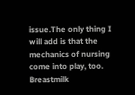issue.The only thing I will add is that the mechanics of nursing come into play, too. Breastmilk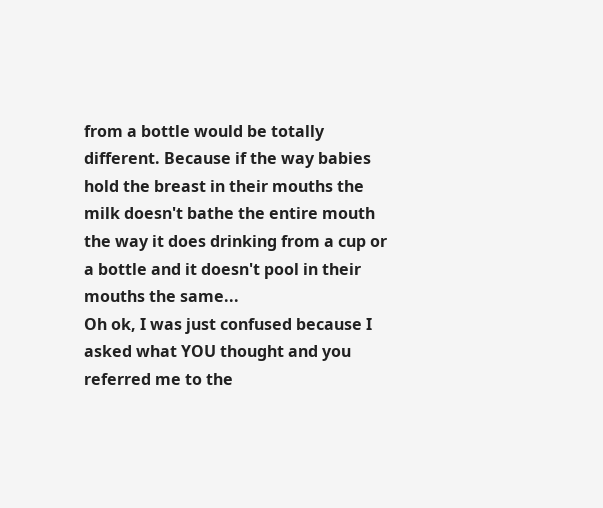from a bottle would be totally different. Because if the way babies hold the breast in their mouths the milk doesn't bathe the entire mouth the way it does drinking from a cup or a bottle and it doesn't pool in their mouths the same...
Oh ok, I was just confused because I asked what YOU thought and you referred me to the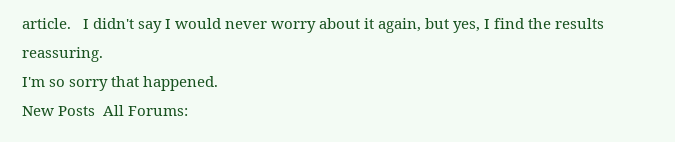article.   I didn't say I would never worry about it again, but yes, I find the results reassuring.
I'm so sorry that happened.
New Posts  All Forums: